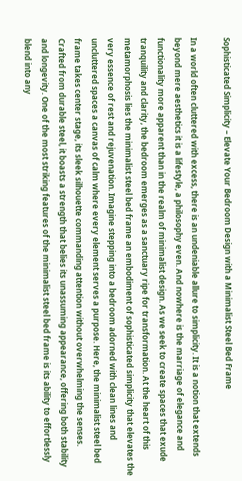Sophisticated Simplicity – Elevate Your Bedroom Design with a Minimalist Steel Bed Frame

In a world often cluttered with excess, there is an undeniable allure to simplicity. It is a notion that extends beyond mere aesthetics it is a lifestyle, a philosophy even. And nowhere is the marriage of elegance and functionality more apparent than in the realm of minimalist design. As we seek to create spaces that exude tranquility and clarity, the bedroom emerges as a sanctuary ripe for transformation. At the heart of this metamorphosis lies the minimalist steel bed frame an embodiment of sophisticated simplicity that elevates the very essence of rest and rejuvenation. Imagine stepping into a bedroom adorned with clean lines and uncluttered spaces a canvas of calm where every element serves a purpose. Here, the minimalist steel bed frame takes center stage, its sleek silhouette commanding attention without overwhelming the senses. Crafted from durable steel, it boasts a strength that belies its unassuming appearance, offering both stability and longevity. One of the most striking features of the minimalist steel bed frame is its ability to effortlessly blend into any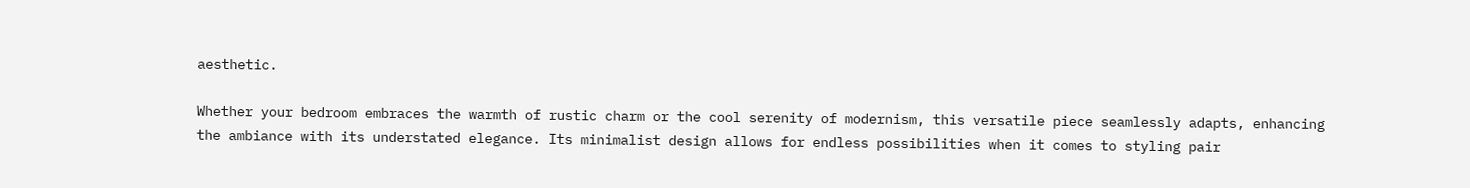aesthetic.

Whether your bedroom embraces the warmth of rustic charm or the cool serenity of modernism, this versatile piece seamlessly adapts, enhancing the ambiance with its understated elegance. Its minimalist design allows for endless possibilities when it comes to styling pair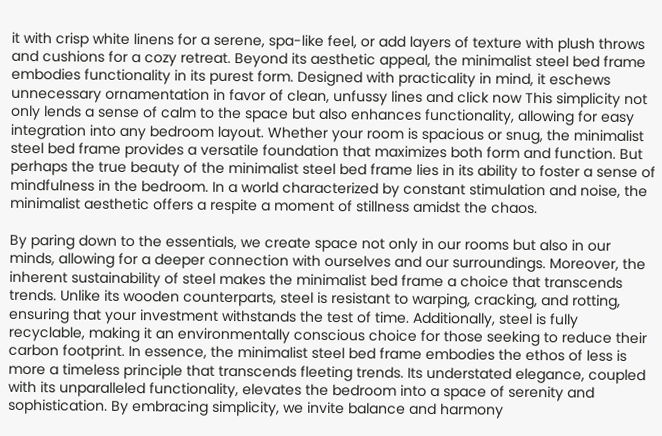it with crisp white linens for a serene, spa-like feel, or add layers of texture with plush throws and cushions for a cozy retreat. Beyond its aesthetic appeal, the minimalist steel bed frame embodies functionality in its purest form. Designed with practicality in mind, it eschews unnecessary ornamentation in favor of clean, unfussy lines and click now This simplicity not only lends a sense of calm to the space but also enhances functionality, allowing for easy integration into any bedroom layout. Whether your room is spacious or snug, the minimalist steel bed frame provides a versatile foundation that maximizes both form and function. But perhaps the true beauty of the minimalist steel bed frame lies in its ability to foster a sense of mindfulness in the bedroom. In a world characterized by constant stimulation and noise, the minimalist aesthetic offers a respite a moment of stillness amidst the chaos.

By paring down to the essentials, we create space not only in our rooms but also in our minds, allowing for a deeper connection with ourselves and our surroundings. Moreover, the inherent sustainability of steel makes the minimalist bed frame a choice that transcends trends. Unlike its wooden counterparts, steel is resistant to warping, cracking, and rotting, ensuring that your investment withstands the test of time. Additionally, steel is fully recyclable, making it an environmentally conscious choice for those seeking to reduce their carbon footprint. In essence, the minimalist steel bed frame embodies the ethos of less is more a timeless principle that transcends fleeting trends. Its understated elegance, coupled with its unparalleled functionality, elevates the bedroom into a space of serenity and sophistication. By embracing simplicity, we invite balance and harmony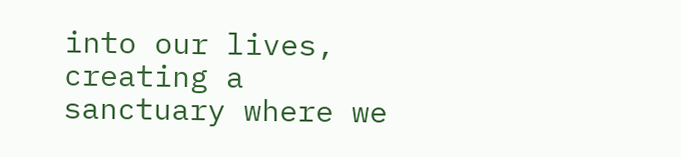into our lives, creating a sanctuary where we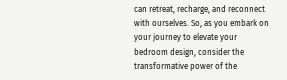can retreat, recharge, and reconnect with ourselves. So, as you embark on your journey to elevate your bedroom design, consider the transformative power of the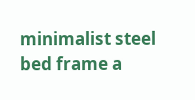minimalist steel bed frame a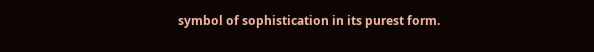symbol of sophistication in its purest form.